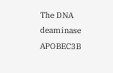The DNA deaminase APOBEC3B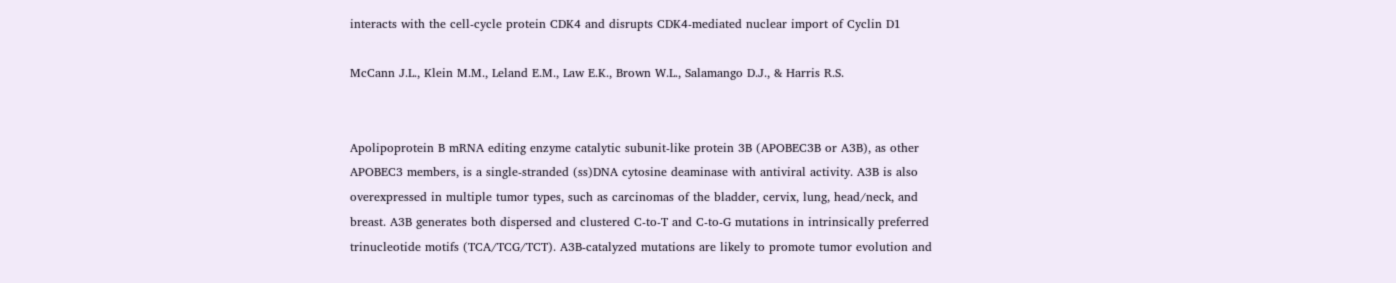interacts with the cell-cycle protein CDK4 and disrupts CDK4-mediated nuclear import of Cyclin D1

McCann J.L., Klein M.M., Leland E.M., Law E.K., Brown W.L., Salamango D.J., & Harris R.S.


Apolipoprotein B mRNA editing enzyme catalytic subunit-like protein 3B (APOBEC3B or A3B), as other APOBEC3 members, is a single-stranded (ss)DNA cytosine deaminase with antiviral activity. A3B is also overexpressed in multiple tumor types, such as carcinomas of the bladder, cervix, lung, head/neck, and breast. A3B generates both dispersed and clustered C-to-T and C-to-G mutations in intrinsically preferred trinucleotide motifs (TCA/TCG/TCT). A3B-catalyzed mutations are likely to promote tumor evolution and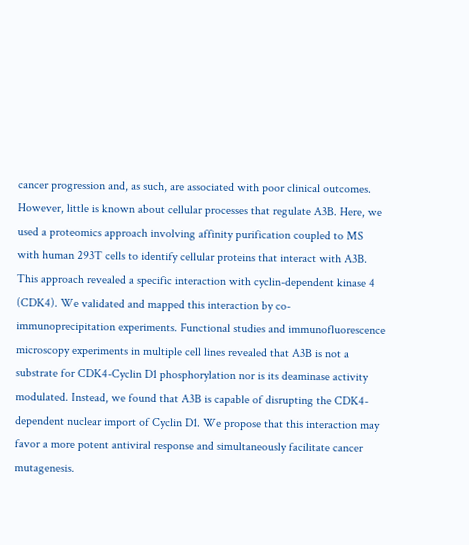cancer progression and, as such, are associated with poor clinical outcomes. However, little is known about cellular processes that regulate A3B. Here, we used a proteomics approach involving affinity purification coupled to MS with human 293T cells to identify cellular proteins that interact with A3B. This approach revealed a specific interaction with cyclin-dependent kinase 4 (CDK4). We validated and mapped this interaction by co-immunoprecipitation experiments. Functional studies and immunofluorescence microscopy experiments in multiple cell lines revealed that A3B is not a substrate for CDK4-Cyclin D1 phosphorylation nor is its deaminase activity modulated. Instead, we found that A3B is capable of disrupting the CDK4-dependent nuclear import of Cyclin D1. We propose that this interaction may favor a more potent antiviral response and simultaneously facilitate cancer mutagenesis.